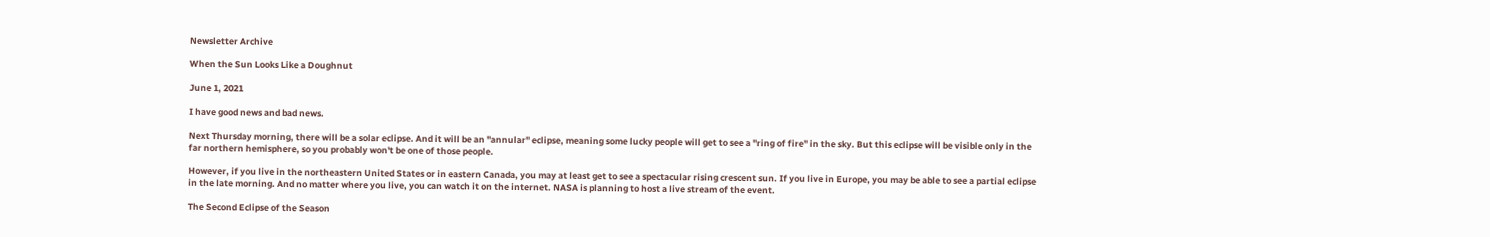Newsletter Archive

When the Sun Looks Like a Doughnut

June 1, 2021

I have good news and bad news.

Next Thursday morning, there will be a solar eclipse. And it will be an "annular" eclipse, meaning some lucky people will get to see a "ring of fire" in the sky. But this eclipse will be visible only in the far northern hemisphere, so you probably won't be one of those people.

However, if you live in the northeastern United States or in eastern Canada, you may at least get to see a spectacular rising crescent sun. If you live in Europe, you may be able to see a partial eclipse in the late morning. And no matter where you live, you can watch it on the internet. NASA is planning to host a live stream of the event.

The Second Eclipse of the Season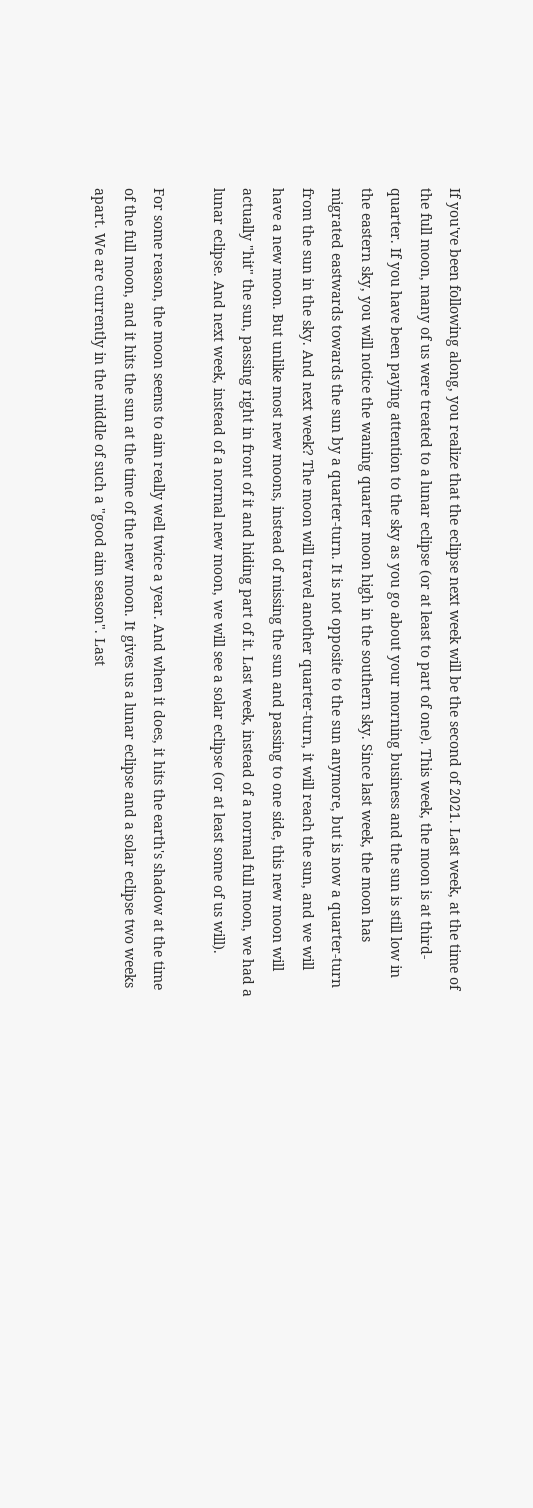If you've been following along, you realize that the eclipse next week will be the second of 2021. Last week, at the time of the full moon, many of us were treated to a lunar eclipse (or at least to part of one). This week, the moon is at third-quarter. If you have been paying attention to the sky as you go about your morning business and the sun is still low in the eastern sky, you will notice the waning quarter moon high in the southern sky. Since last week, the moon has migrated eastwards towards the sun by a quarter-turn. It is not opposite to the sun anymore, but is now a quarter-turn from the sun in the sky. And next week? The moon will travel another quarter-turn, it will reach the sun, and we will have a new moon. But unlike most new moons, instead of missing the sun and passing to one side, this new moon will actually "hit" the sun, passing right in front of it and hiding part of it. Last week, instead of a normal full moon, we had a lunar eclipse. And next week, instead of a normal new moon, we will see a solar eclipse (or at least some of us will).

For some reason, the moon seems to aim really well twice a year. And when it does, it hits the earth's shadow at the time of the full moon, and it hits the sun at the time of the new moon. It gives us a lunar eclipse and a solar eclipse two weeks apart. We are currently in the middle of such a "good aim season". Last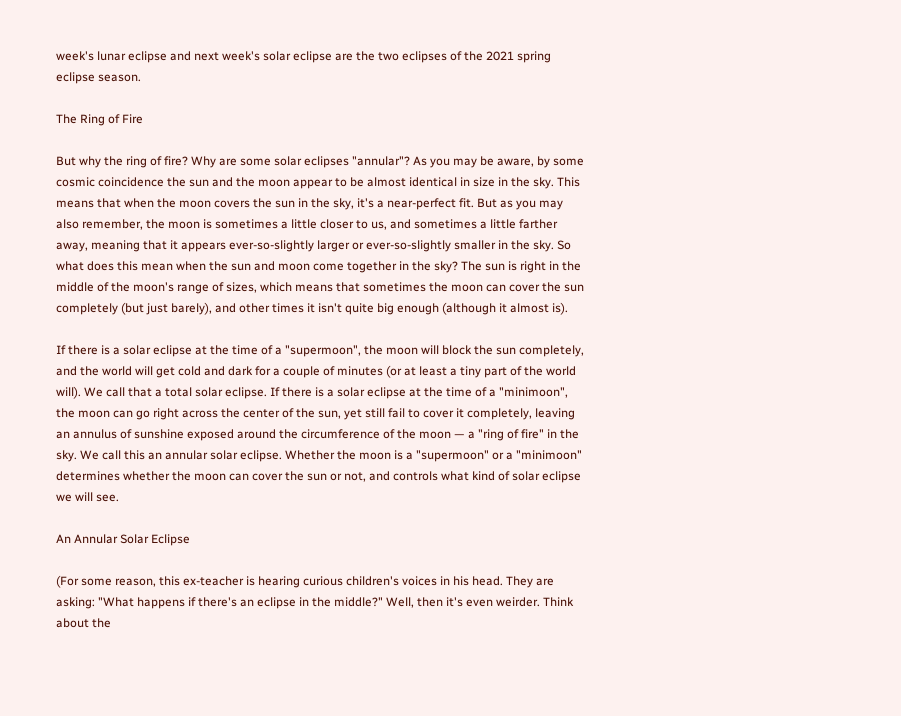week's lunar eclipse and next week's solar eclipse are the two eclipses of the 2021 spring eclipse season.

The Ring of Fire

But why the ring of fire? Why are some solar eclipses "annular"? As you may be aware, by some cosmic coincidence the sun and the moon appear to be almost identical in size in the sky. This means that when the moon covers the sun in the sky, it's a near-perfect fit. But as you may also remember, the moon is sometimes a little closer to us, and sometimes a little farther away, meaning that it appears ever-so-slightly larger or ever-so-slightly smaller in the sky. So what does this mean when the sun and moon come together in the sky? The sun is right in the middle of the moon's range of sizes, which means that sometimes the moon can cover the sun completely (but just barely), and other times it isn't quite big enough (although it almost is).

If there is a solar eclipse at the time of a "supermoon", the moon will block the sun completely, and the world will get cold and dark for a couple of minutes (or at least a tiny part of the world will). We call that a total solar eclipse. If there is a solar eclipse at the time of a "minimoon", the moon can go right across the center of the sun, yet still fail to cover it completely, leaving an annulus of sunshine exposed around the circumference of the moon — a "ring of fire" in the sky. We call this an annular solar eclipse. Whether the moon is a "supermoon" or a "minimoon" determines whether the moon can cover the sun or not, and controls what kind of solar eclipse we will see.

An Annular Solar Eclipse

(For some reason, this ex-teacher is hearing curious children's voices in his head. They are asking: "What happens if there's an eclipse in the middle?" Well, then it's even weirder. Think about the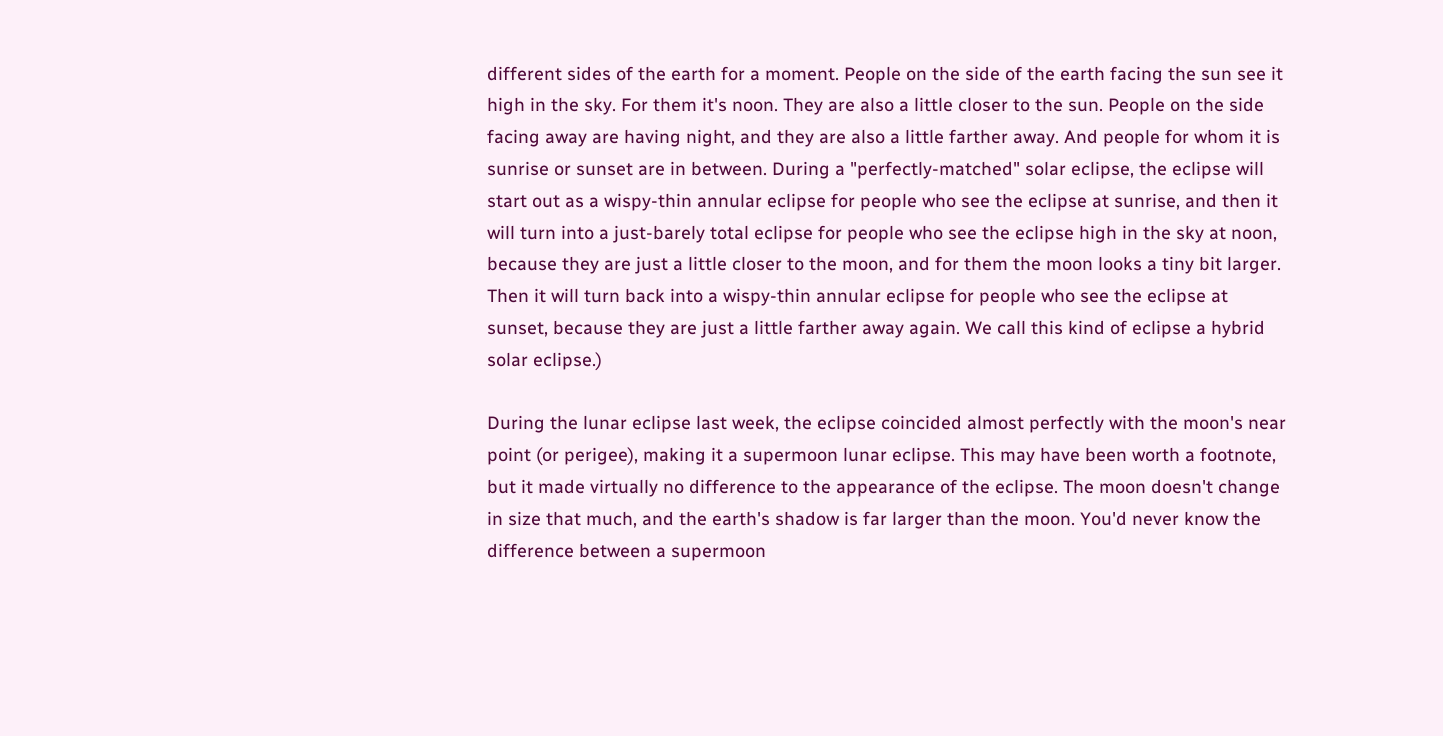different sides of the earth for a moment. People on the side of the earth facing the sun see it high in the sky. For them it's noon. They are also a little closer to the sun. People on the side facing away are having night, and they are also a little farther away. And people for whom it is sunrise or sunset are in between. During a "perfectly-matched" solar eclipse, the eclipse will start out as a wispy-thin annular eclipse for people who see the eclipse at sunrise, and then it will turn into a just-barely total eclipse for people who see the eclipse high in the sky at noon, because they are just a little closer to the moon, and for them the moon looks a tiny bit larger. Then it will turn back into a wispy-thin annular eclipse for people who see the eclipse at sunset, because they are just a little farther away again. We call this kind of eclipse a hybrid solar eclipse.)

During the lunar eclipse last week, the eclipse coincided almost perfectly with the moon's near point (or perigee), making it a supermoon lunar eclipse. This may have been worth a footnote, but it made virtually no difference to the appearance of the eclipse. The moon doesn't change in size that much, and the earth's shadow is far larger than the moon. You'd never know the difference between a supermoon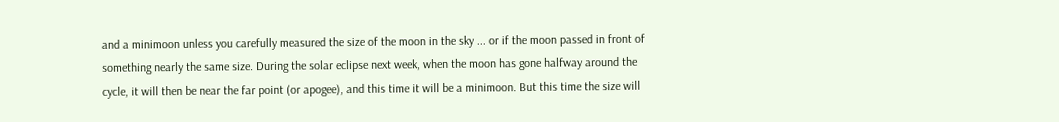and a minimoon unless you carefully measured the size of the moon in the sky ... or if the moon passed in front of something nearly the same size. During the solar eclipse next week, when the moon has gone halfway around the cycle, it will then be near the far point (or apogee), and this time it will be a minimoon. But this time the size will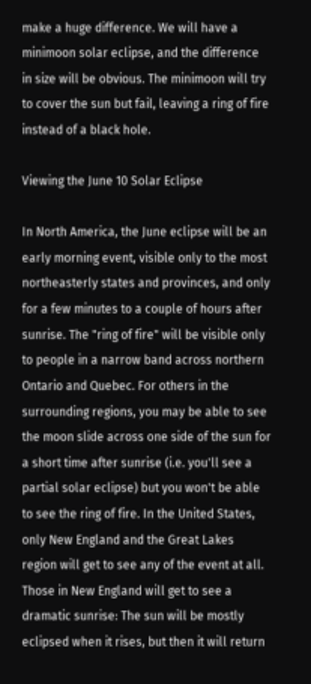make a huge difference. We will have a minimoon solar eclipse, and the difference in size will be obvious. The minimoon will try to cover the sun but fail, leaving a ring of fire instead of a black hole.

Viewing the June 10 Solar Eclipse

In North America, the June eclipse will be an early morning event, visible only to the most northeasterly states and provinces, and only for a few minutes to a couple of hours after sunrise. The "ring of fire" will be visible only to people in a narrow band across northern Ontario and Quebec. For others in the surrounding regions, you may be able to see the moon slide across one side of the sun for a short time after sunrise (i.e. you'll see a partial solar eclipse) but you won't be able to see the ring of fire. In the United States, only New England and the Great Lakes region will get to see any of the event at all. Those in New England will get to see a dramatic sunrise: The sun will be mostly eclipsed when it rises, but then it will return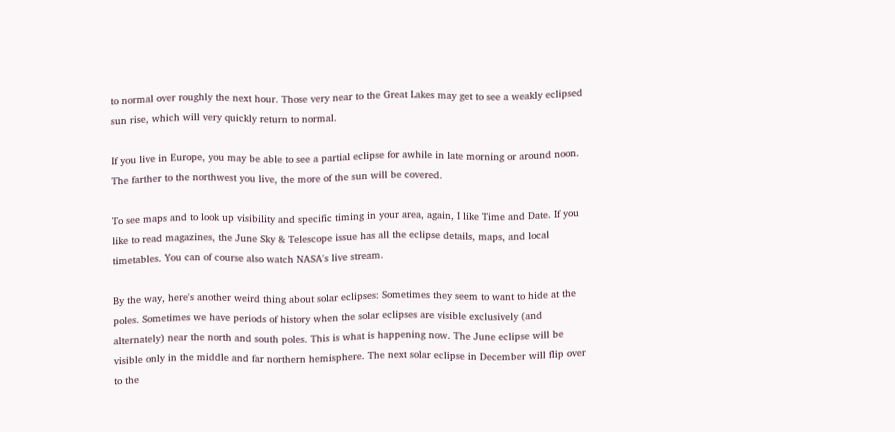to normal over roughly the next hour. Those very near to the Great Lakes may get to see a weakly eclipsed sun rise, which will very quickly return to normal.

If you live in Europe, you may be able to see a partial eclipse for awhile in late morning or around noon. The farther to the northwest you live, the more of the sun will be covered.

To see maps and to look up visibility and specific timing in your area, again, I like Time and Date. If you like to read magazines, the June Sky & Telescope issue has all the eclipse details, maps, and local timetables. You can of course also watch NASA's live stream.

By the way, here's another weird thing about solar eclipses: Sometimes they seem to want to hide at the poles. Sometimes we have periods of history when the solar eclipses are visible exclusively (and alternately) near the north and south poles. This is what is happening now. The June eclipse will be visible only in the middle and far northern hemisphere. The next solar eclipse in December will flip over to the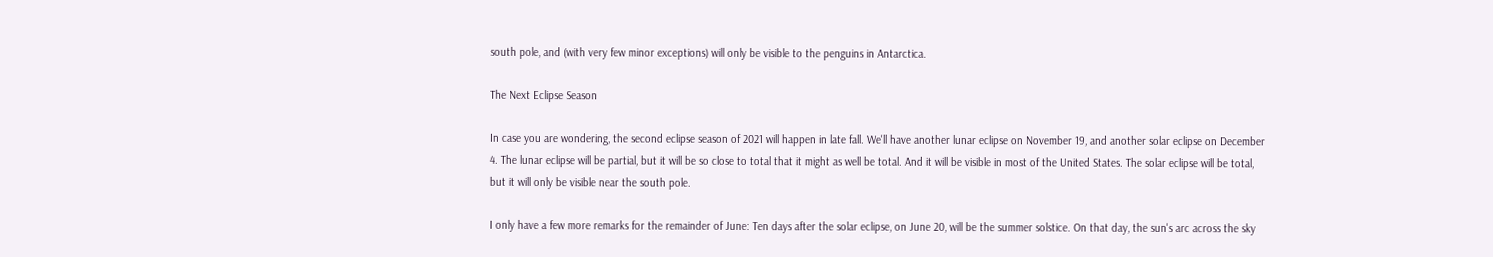south pole, and (with very few minor exceptions) will only be visible to the penguins in Antarctica.

The Next Eclipse Season

In case you are wondering, the second eclipse season of 2021 will happen in late fall. We'll have another lunar eclipse on November 19, and another solar eclipse on December 4. The lunar eclipse will be partial, but it will be so close to total that it might as well be total. And it will be visible in most of the United States. The solar eclipse will be total, but it will only be visible near the south pole.

I only have a few more remarks for the remainder of June: Ten days after the solar eclipse, on June 20, will be the summer solstice. On that day, the sun's arc across the sky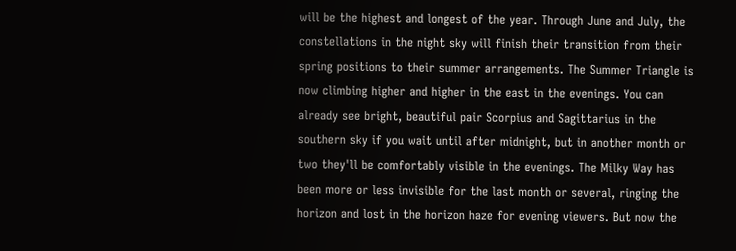will be the highest and longest of the year. Through June and July, the constellations in the night sky will finish their transition from their spring positions to their summer arrangements. The Summer Triangle is now climbing higher and higher in the east in the evenings. You can already see bright, beautiful pair Scorpius and Sagittarius in the southern sky if you wait until after midnight, but in another month or two they'll be comfortably visible in the evenings. The Milky Way has been more or less invisible for the last month or several, ringing the horizon and lost in the horizon haze for evening viewers. But now the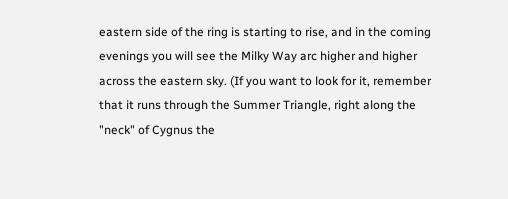eastern side of the ring is starting to rise, and in the coming evenings you will see the Milky Way arc higher and higher across the eastern sky. (If you want to look for it, remember that it runs through the Summer Triangle, right along the "neck" of Cygnus the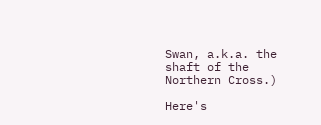Swan, a.k.a. the shaft of the Northern Cross.)

Here's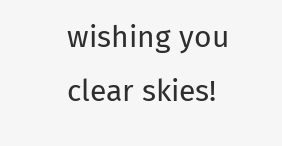wishing you clear skies!